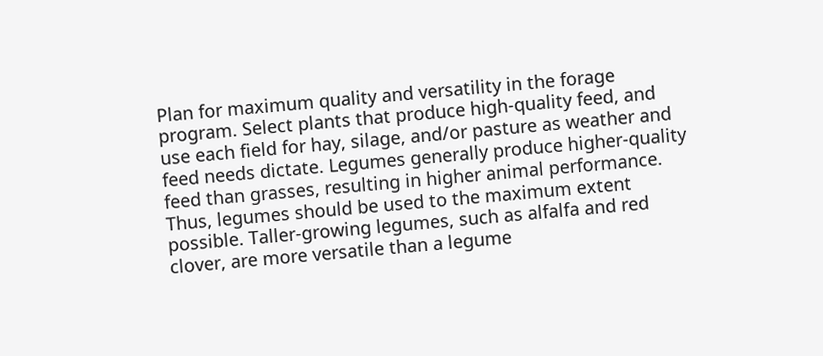Plan for maximum quality and versatility in the forage program. Select plants that produce high-quality feed, and use each field for hay, silage, and/or pasture as weather and feed needs dictate. Legumes generally produce higher-quality feed than grasses, resulting in higher animal performance. Thus, legumes should be used to the maximum extent possible. Taller-growing legumes, such as alfalfa and red clover, are more versatile than a legume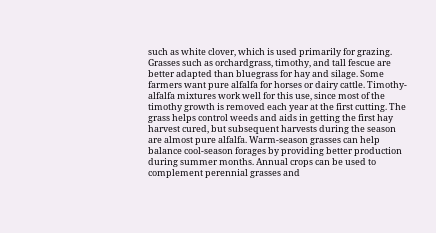such as white clover, which is used primarily for grazing. Grasses such as orchardgrass, timothy, and tall fescue are better adapted than bluegrass for hay and silage. Some farmers want pure alfalfa for horses or dairy cattle. Timothy-alfalfa mixtures work well for this use, since most of the timothy growth is removed each year at the first cutting. The grass helps control weeds and aids in getting the first hay harvest cured, but subsequent harvests during the season are almost pure alfalfa. Warm-season grasses can help balance cool-season forages by providing better production during summer months. Annual crops can be used to complement perennial grasses and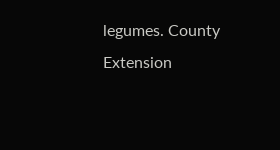legumes. County Extension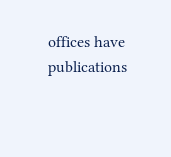offices have publications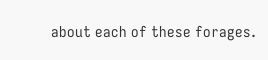about each of these forages.